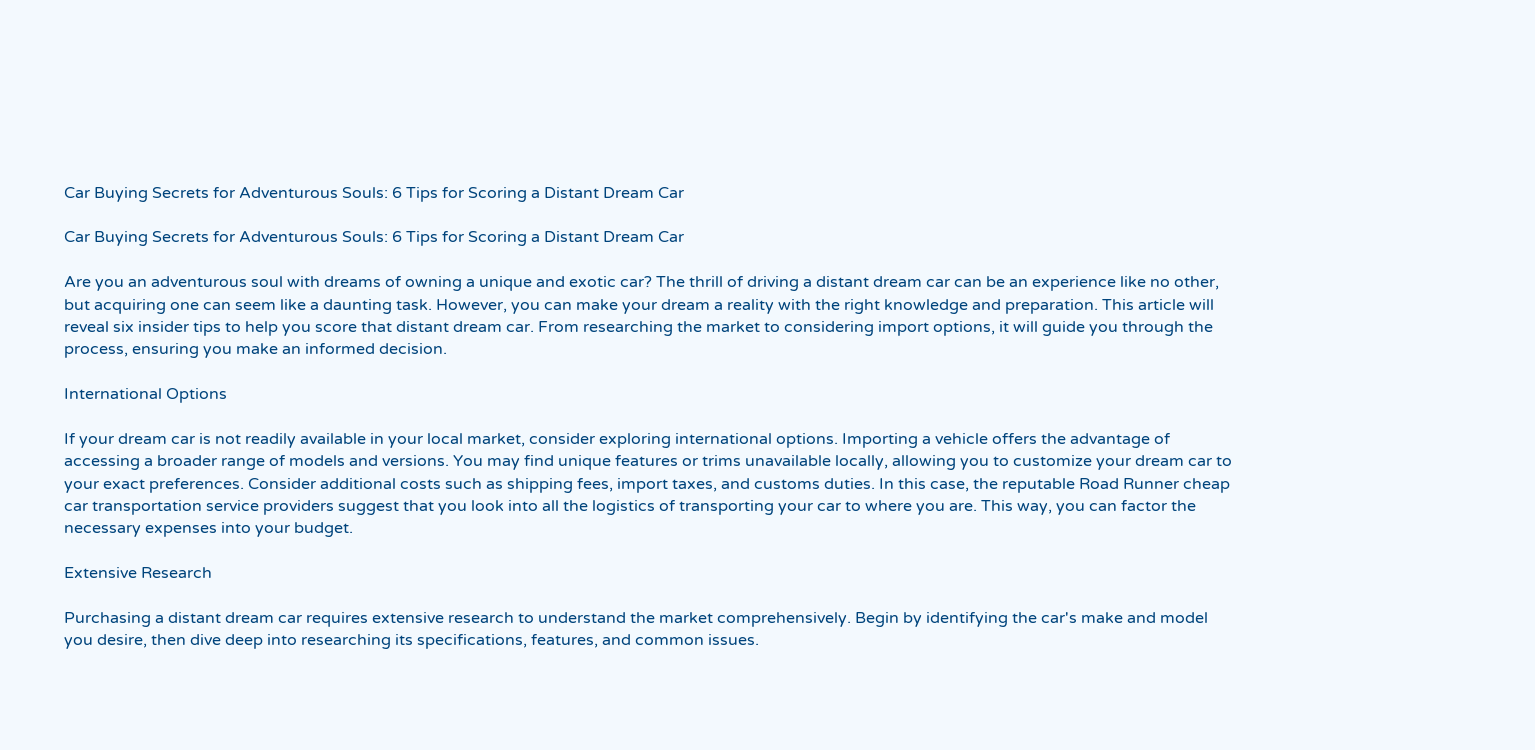Car Buying Secrets for Adventurous Souls: 6 Tips for Scoring a Distant Dream Car

Car Buying Secrets for Adventurous Souls: 6 Tips for Scoring a Distant Dream Car

Are you an adventurous soul with dreams of owning a unique and exotic car? The thrill of driving a distant dream car can be an experience like no other, but acquiring one can seem like a daunting task. However, you can make your dream a reality with the right knowledge and preparation. This article will reveal six insider tips to help you score that distant dream car. From researching the market to considering import options, it will guide you through the process, ensuring you make an informed decision.

International Options

If your dream car is not readily available in your local market, consider exploring international options. Importing a vehicle offers the advantage of accessing a broader range of models and versions. You may find unique features or trims unavailable locally, allowing you to customize your dream car to your exact preferences. Consider additional costs such as shipping fees, import taxes, and customs duties. In this case, the reputable Road Runner cheap car transportation service providers suggest that you look into all the logistics of transporting your car to where you are. This way, you can factor the necessary expenses into your budget.

Extensive Research

Purchasing a distant dream car requires extensive research to understand the market comprehensively. Begin by identifying the car's make and model you desire, then dive deep into researching its specifications, features, and common issues.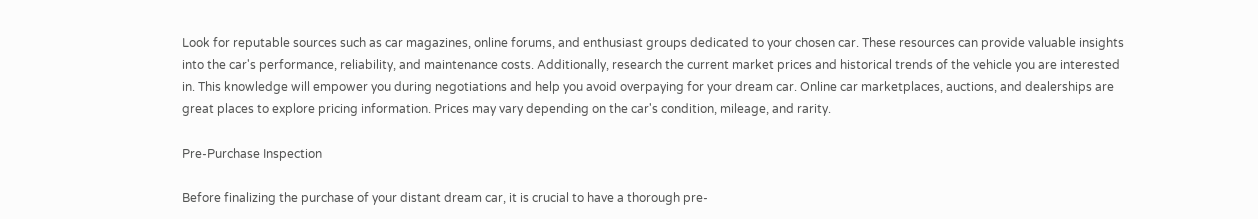Look for reputable sources such as car magazines, online forums, and enthusiast groups dedicated to your chosen car. These resources can provide valuable insights into the car's performance, reliability, and maintenance costs. Additionally, research the current market prices and historical trends of the vehicle you are interested in. This knowledge will empower you during negotiations and help you avoid overpaying for your dream car. Online car marketplaces, auctions, and dealerships are great places to explore pricing information. Prices may vary depending on the car's condition, mileage, and rarity.

Pre-Purchase Inspection

Before finalizing the purchase of your distant dream car, it is crucial to have a thorough pre-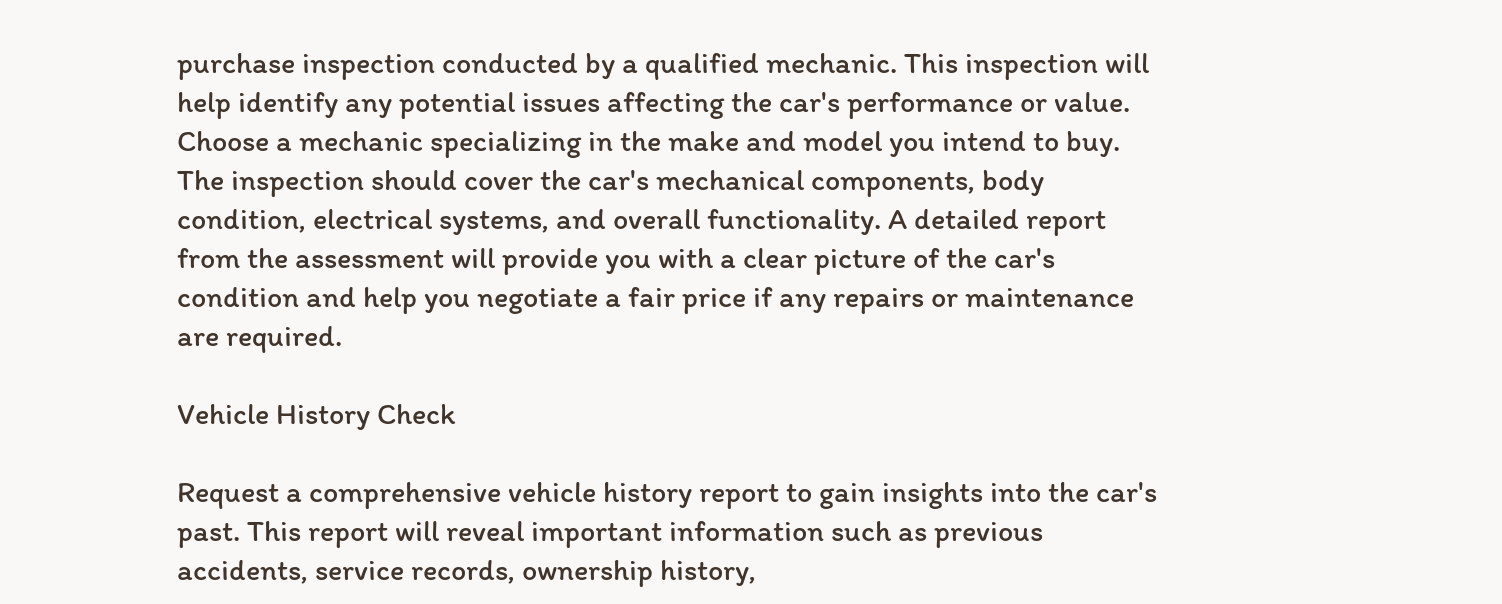purchase inspection conducted by a qualified mechanic. This inspection will help identify any potential issues affecting the car's performance or value. Choose a mechanic specializing in the make and model you intend to buy. The inspection should cover the car's mechanical components, body condition, electrical systems, and overall functionality. A detailed report from the assessment will provide you with a clear picture of the car's condition and help you negotiate a fair price if any repairs or maintenance are required.

Vehicle History Check

Request a comprehensive vehicle history report to gain insights into the car's past. This report will reveal important information such as previous accidents, service records, ownership history,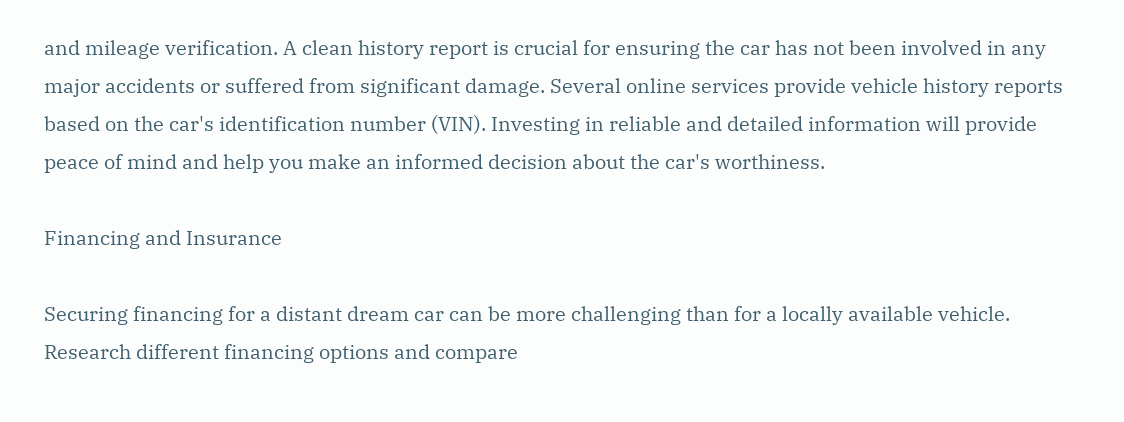and mileage verification. A clean history report is crucial for ensuring the car has not been involved in any major accidents or suffered from significant damage. Several online services provide vehicle history reports based on the car's identification number (VIN). Investing in reliable and detailed information will provide peace of mind and help you make an informed decision about the car's worthiness.

Financing and Insurance

Securing financing for a distant dream car can be more challenging than for a locally available vehicle. Research different financing options and compare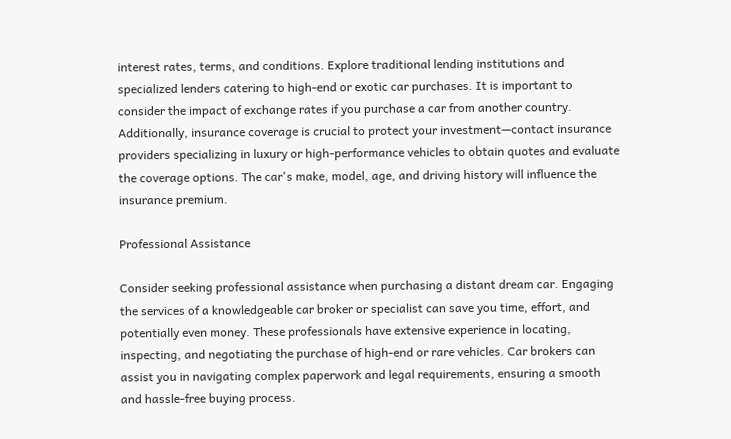interest rates, terms, and conditions. Explore traditional lending institutions and specialized lenders catering to high-end or exotic car purchases. It is important to consider the impact of exchange rates if you purchase a car from another country. Additionally, insurance coverage is crucial to protect your investment—contact insurance providers specializing in luxury or high-performance vehicles to obtain quotes and evaluate the coverage options. The car's make, model, age, and driving history will influence the insurance premium.

Professional Assistance

Consider seeking professional assistance when purchasing a distant dream car. Engaging the services of a knowledgeable car broker or specialist can save you time, effort, and potentially even money. These professionals have extensive experience in locating, inspecting, and negotiating the purchase of high-end or rare vehicles. Car brokers can assist you in navigating complex paperwork and legal requirements, ensuring a smooth and hassle-free buying process.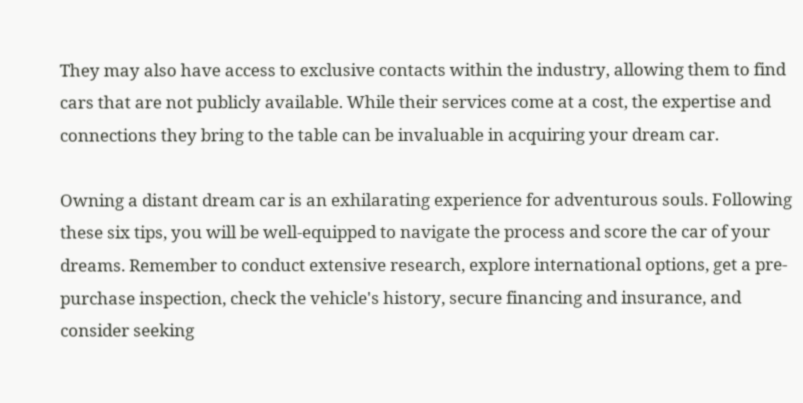They may also have access to exclusive contacts within the industry, allowing them to find cars that are not publicly available. While their services come at a cost, the expertise and connections they bring to the table can be invaluable in acquiring your dream car.

Owning a distant dream car is an exhilarating experience for adventurous souls. Following these six tips, you will be well-equipped to navigate the process and score the car of your dreams. Remember to conduct extensive research, explore international options, get a pre-purchase inspection, check the vehicle's history, secure financing and insurance, and consider seeking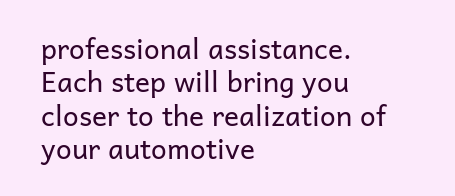professional assistance. Each step will bring you closer to the realization of your automotive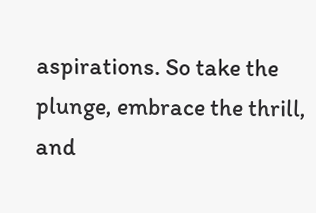aspirations. So take the plunge, embrace the thrill, and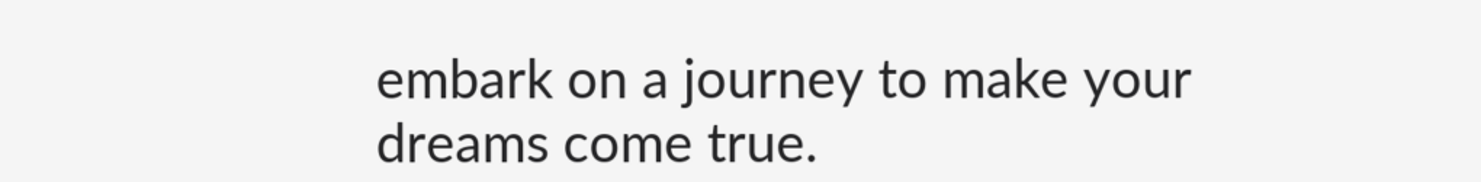embark on a journey to make your dreams come true.